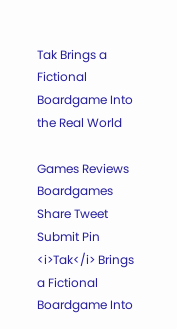Tak Brings a Fictional Boardgame Into the Real World

Games Reviews Boardgames
Share Tweet Submit Pin
<i>Tak</i> Brings a Fictional Boardgame Into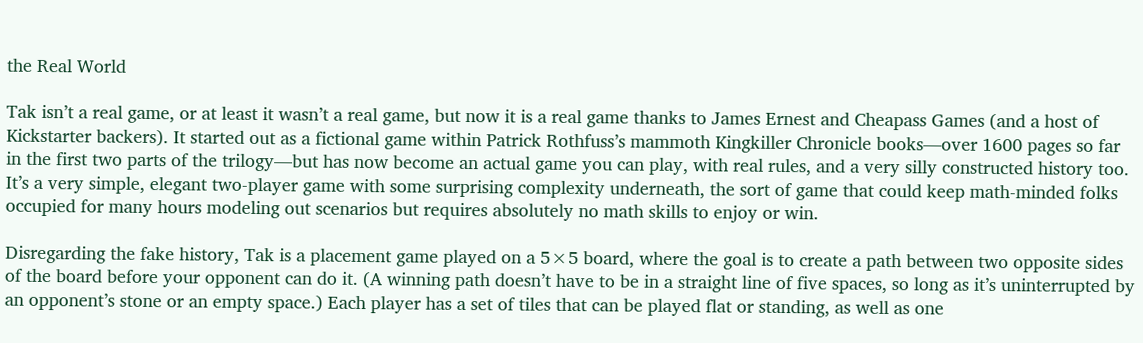the Real World

Tak isn’t a real game, or at least it wasn’t a real game, but now it is a real game thanks to James Ernest and Cheapass Games (and a host of Kickstarter backers). It started out as a fictional game within Patrick Rothfuss’s mammoth Kingkiller Chronicle books—over 1600 pages so far in the first two parts of the trilogy—but has now become an actual game you can play, with real rules, and a very silly constructed history too. It’s a very simple, elegant two-player game with some surprising complexity underneath, the sort of game that could keep math-minded folks occupied for many hours modeling out scenarios but requires absolutely no math skills to enjoy or win.

Disregarding the fake history, Tak is a placement game played on a 5×5 board, where the goal is to create a path between two opposite sides of the board before your opponent can do it. (A winning path doesn’t have to be in a straight line of five spaces, so long as it’s uninterrupted by an opponent’s stone or an empty space.) Each player has a set of tiles that can be played flat or standing, as well as one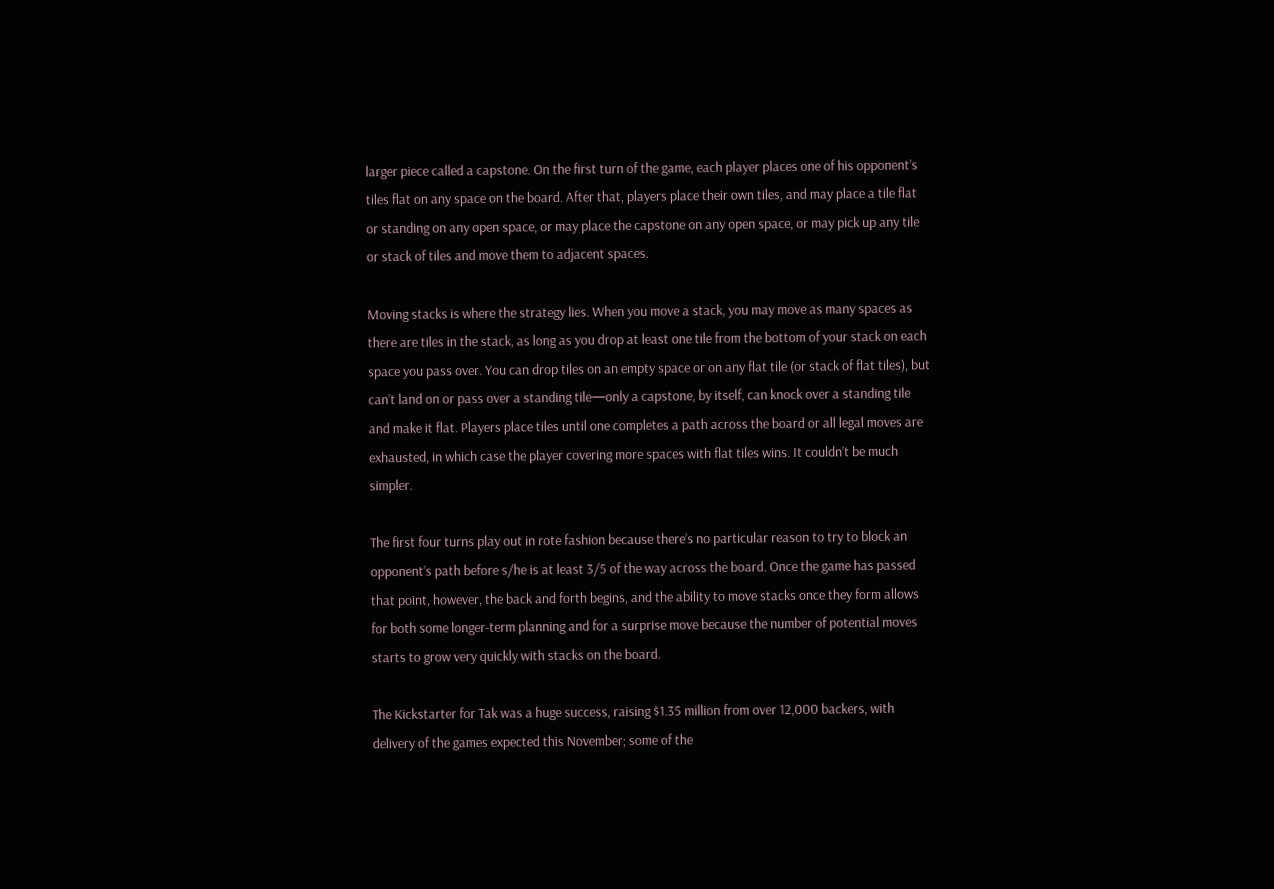larger piece called a capstone. On the first turn of the game, each player places one of his opponent’s tiles flat on any space on the board. After that, players place their own tiles, and may place a tile flat or standing on any open space, or may place the capstone on any open space, or may pick up any tile or stack of tiles and move them to adjacent spaces.

Moving stacks is where the strategy lies. When you move a stack, you may move as many spaces as there are tiles in the stack, as long as you drop at least one tile from the bottom of your stack on each space you pass over. You can drop tiles on an empty space or on any flat tile (or stack of flat tiles), but can’t land on or pass over a standing tile—only a capstone, by itself, can knock over a standing tile and make it flat. Players place tiles until one completes a path across the board or all legal moves are exhausted, in which case the player covering more spaces with flat tiles wins. It couldn’t be much simpler.

The first four turns play out in rote fashion because there’s no particular reason to try to block an opponent’s path before s/he is at least 3/5 of the way across the board. Once the game has passed that point, however, the back and forth begins, and the ability to move stacks once they form allows for both some longer-term planning and for a surprise move because the number of potential moves starts to grow very quickly with stacks on the board.

The Kickstarter for Tak was a huge success, raising $1.35 million from over 12,000 backers, with delivery of the games expected this November; some of the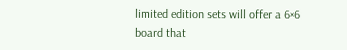limited edition sets will offer a 6×6 board that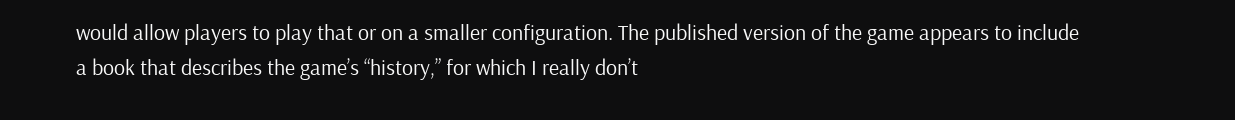would allow players to play that or on a smaller configuration. The published version of the game appears to include a book that describes the game’s “history,” for which I really don’t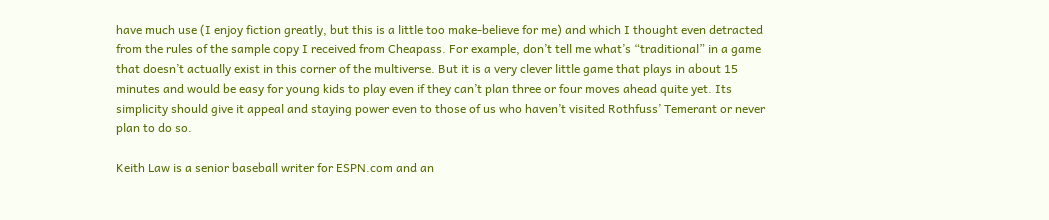have much use (I enjoy fiction greatly, but this is a little too make-believe for me) and which I thought even detracted from the rules of the sample copy I received from Cheapass. For example, don’t tell me what’s “traditional” in a game that doesn’t actually exist in this corner of the multiverse. But it is a very clever little game that plays in about 15 minutes and would be easy for young kids to play even if they can’t plan three or four moves ahead quite yet. Its simplicity should give it appeal and staying power even to those of us who haven’t visited Rothfuss’ Temerant or never plan to do so.

Keith Law is a senior baseball writer for ESPN.com and an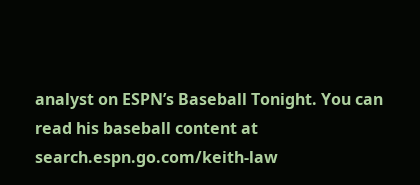analyst on ESPN’s Baseball Tonight. You can read his baseball content at search.espn.go.com/keith-law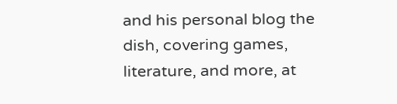and his personal blog the dish, covering games, literature, and more, at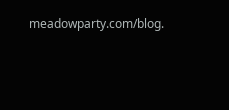meadowparty.com/blog.